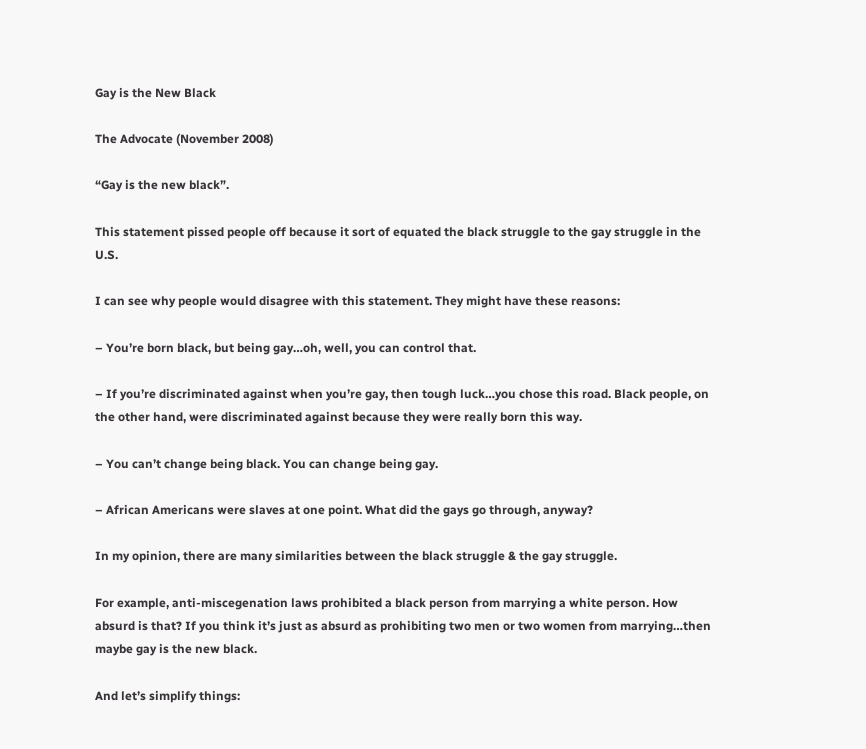Gay is the New Black

The Advocate (November 2008)

“Gay is the new black”.

This statement pissed people off because it sort of equated the black struggle to the gay struggle in the U.S.

I can see why people would disagree with this statement. They might have these reasons:

– You’re born black, but being gay…oh, well, you can control that.

– If you’re discriminated against when you’re gay, then tough luck…you chose this road. Black people, on the other hand, were discriminated against because they were really born this way.

– You can’t change being black. You can change being gay.

– African Americans were slaves at one point. What did the gays go through, anyway?

In my opinion, there are many similarities between the black struggle & the gay struggle.

For example, anti-miscegenation laws prohibited a black person from marrying a white person. How absurd is that? If you think it’s just as absurd as prohibiting two men or two women from marrying…then maybe gay is the new black.

And let’s simplify things: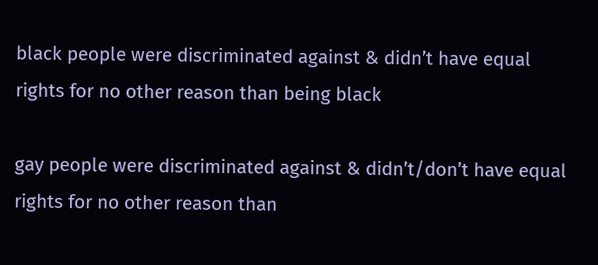black people were discriminated against & didn’t have equal rights for no other reason than being black

gay people were discriminated against & didn’t/don’t have equal rights for no other reason than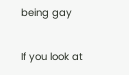being gay

If you look at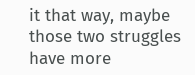it that way, maybe those two struggles have more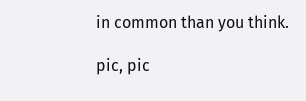in common than you think.

pic, pic